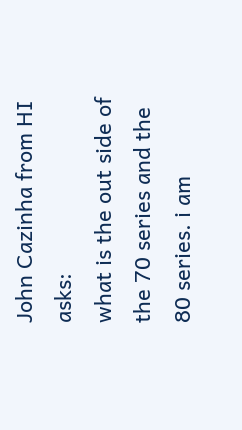John Cazinha from HI asks:
what is the out side of the 70 series and the 80 series. i am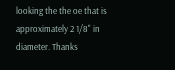looking the the oe that is approximately 2 1/8" in diameter. Thanks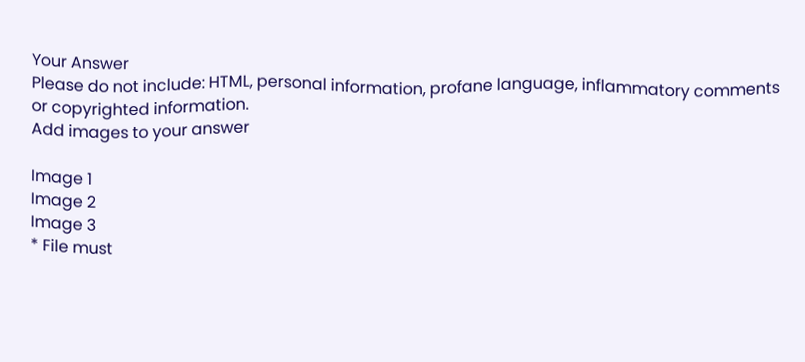Your Answer
Please do not include: HTML, personal information, profane language, inflammatory comments or copyrighted information.
Add images to your answer

Image 1
Image 2
Image 3
* File must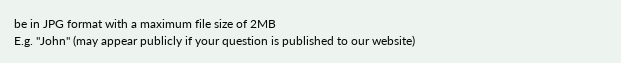be in JPG format with a maximum file size of 2MB
E.g. "John" (may appear publicly if your question is published to our website)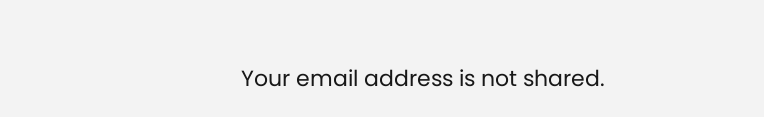Your email address is not shared.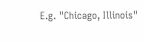E.g. "Chicago, Illinois"